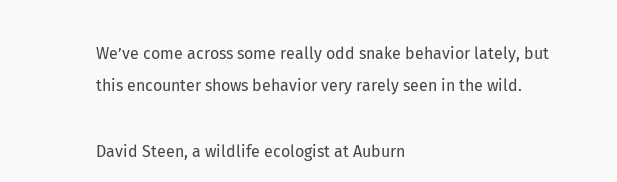We’ve come across some really odd snake behavior lately, but this encounter shows behavior very rarely seen in the wild.

David Steen, a wildlife ecologist at Auburn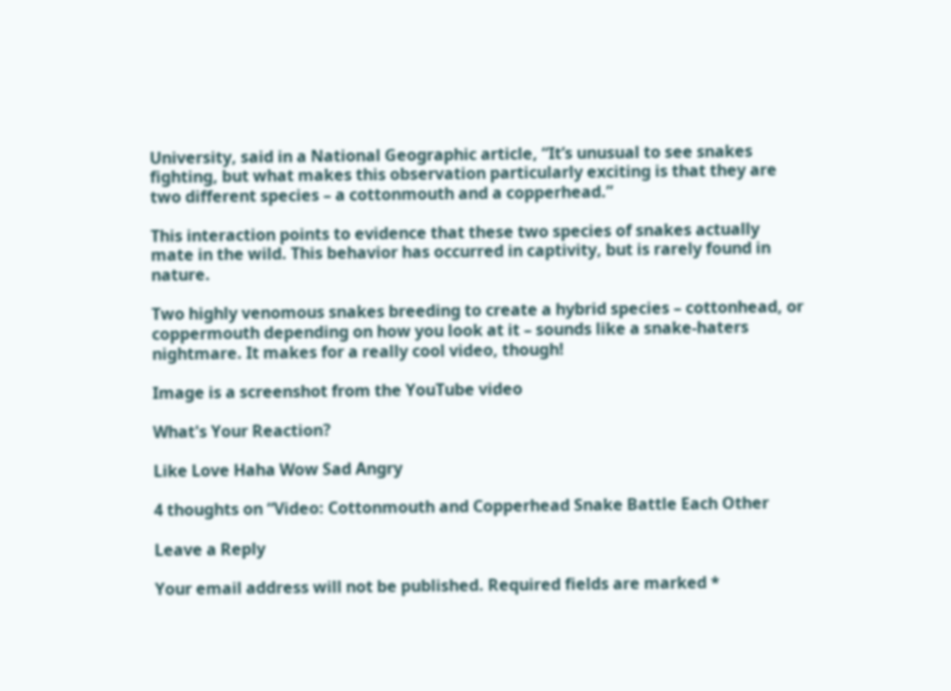University, said in a National Geographic article, “It’s unusual to see snakes fighting, but what makes this observation particularly exciting is that they are two different species – a cottonmouth and a copperhead.”

This interaction points to evidence that these two species of snakes actually mate in the wild. This behavior has occurred in captivity, but is rarely found in nature.

Two highly venomous snakes breeding to create a hybrid species – cottonhead, or coppermouth depending on how you look at it – sounds like a snake-haters nightmare. It makes for a really cool video, though!

Image is a screenshot from the YouTube video

What's Your Reaction?

Like Love Haha Wow Sad Angry

4 thoughts on “Video: Cottonmouth and Copperhead Snake Battle Each Other

Leave a Reply

Your email address will not be published. Required fields are marked *